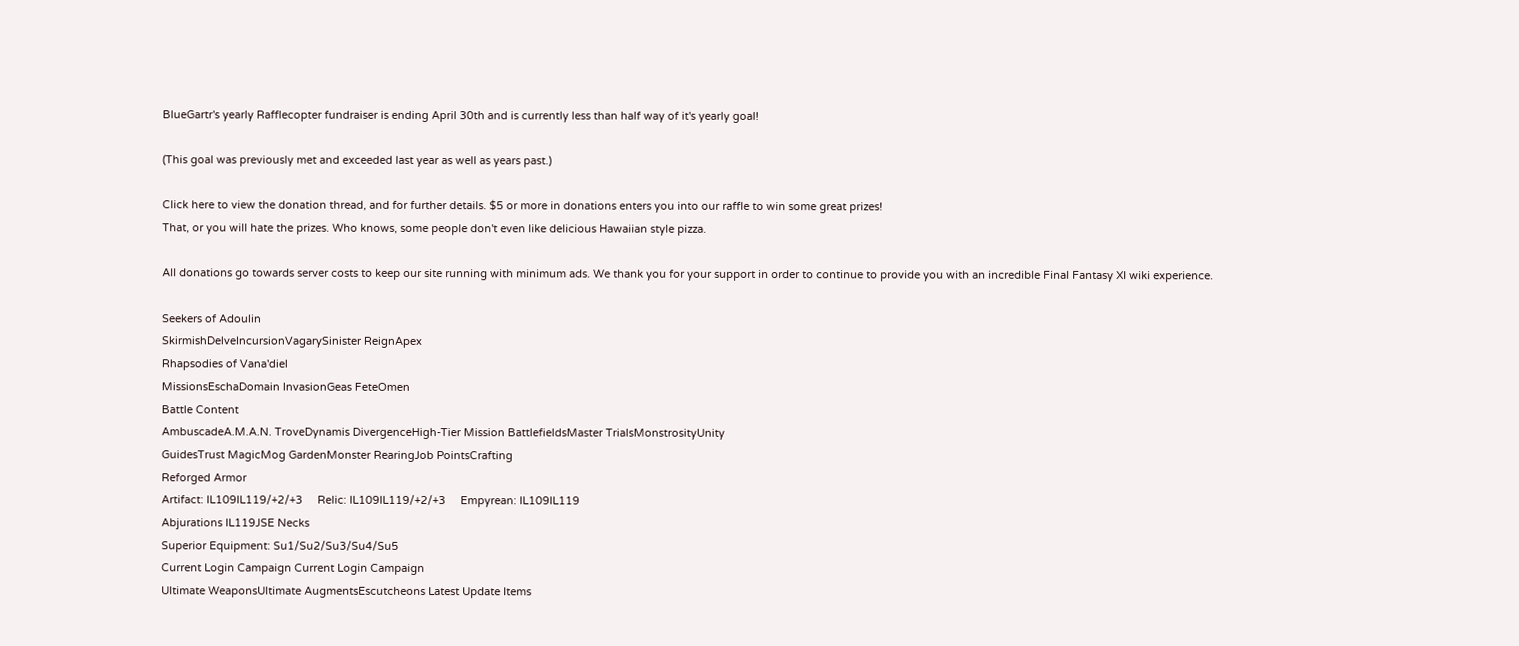BlueGartr's yearly Rafflecopter fundraiser is ending April 30th and is currently less than half way of it's yearly goal!

(This goal was previously met and exceeded last year as well as years past.)

Click here to view the donation thread, and for further details. $5 or more in donations enters you into our raffle to win some great prizes!
That, or you will hate the prizes. Who knows, some people don't even like delicious Hawaiian style pizza.

All donations go towards server costs to keep our site running with minimum ads. We thank you for your support in order to continue to provide you with an incredible Final Fantasy XI wiki experience.

Seekers of Adoulin
SkirmishDelveIncursionVagarySinister ReignApex
Rhapsodies of Vana'diel
MissionsEschaDomain InvasionGeas FeteOmen
Battle Content
AmbuscadeA.M.A.N. TroveDynamis DivergenceHigh-Tier Mission BattlefieldsMaster TrialsMonstrosityUnity
GuidesTrust MagicMog GardenMonster RearingJob PointsCrafting
Reforged Armor
Artifact: IL109IL119/+2/+3     Relic: IL109IL119/+2/+3     Empyrean: IL109IL119
Abjurations IL119JSE Necks
Superior Equipment: Su1/Su2/Su3/Su4/Su5
Current Login Campaign Current Login Campaign
Ultimate WeaponsUltimate AugmentsEscutcheons Latest Update Items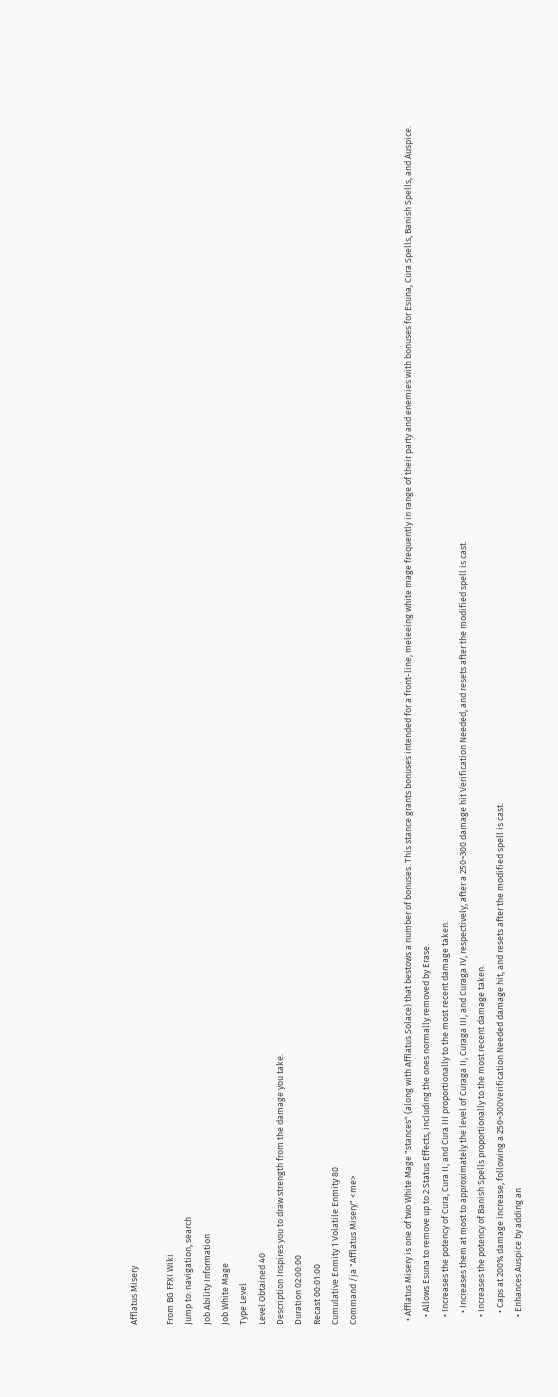Afflatus Misery

From BG FFXI Wiki
Jump to: navigation, search
Job Ability Information
Job White Mage
Type Level
Level Obtained 40
Description Inspires you to draw strength from the damage you take.
Duration 02:00:00
Recast 00:01:00
Cumulative Enmity 1 Volatile Enmity 80
Command /ja "Afflatus Misery" <me>


  • Afflatus Misery is one of two White Mage "stances" (along with Afflatus Solace) that bestows a number of bonuses. This stance grants bonuses intended for a front-line, meleeing white mage frequently in range of their party and enemies with bonuses for Esuna, Cura Spells, Banish Spells, and Auspice.
    • Allows Esuna to remove up to 2 Status Effects, including the ones normally removed by Erase.
    • Increases the potency of Cura, Cura II, and Cura III proportionally to the most recent damage taken.
      • Increases them at most to approximately the level of Curaga II, Curaga III, and Curaga IV, respectively, after a 250~300 damage hit Verification Needed, and resets after the modified spell is cast.
    • Increases the potency of Banish Spells proportionally to the most recent damage taken.
      • Caps at 200% damage increase, following a 250~300Verification Needed damage hit, and resets after the modified spell is cast.
    • Enhances Auspice by adding an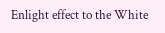Enlight effect to the White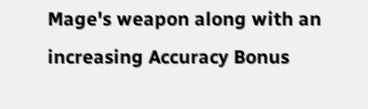Mage's weapon along with an increasing Accuracy Bonus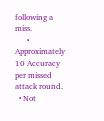following a miss.
      • Approximately 10 Accuracy per missed attack round.
  • Not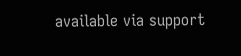available via support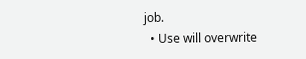job.
  • Use will overwrite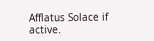Afflatus Solace if active.